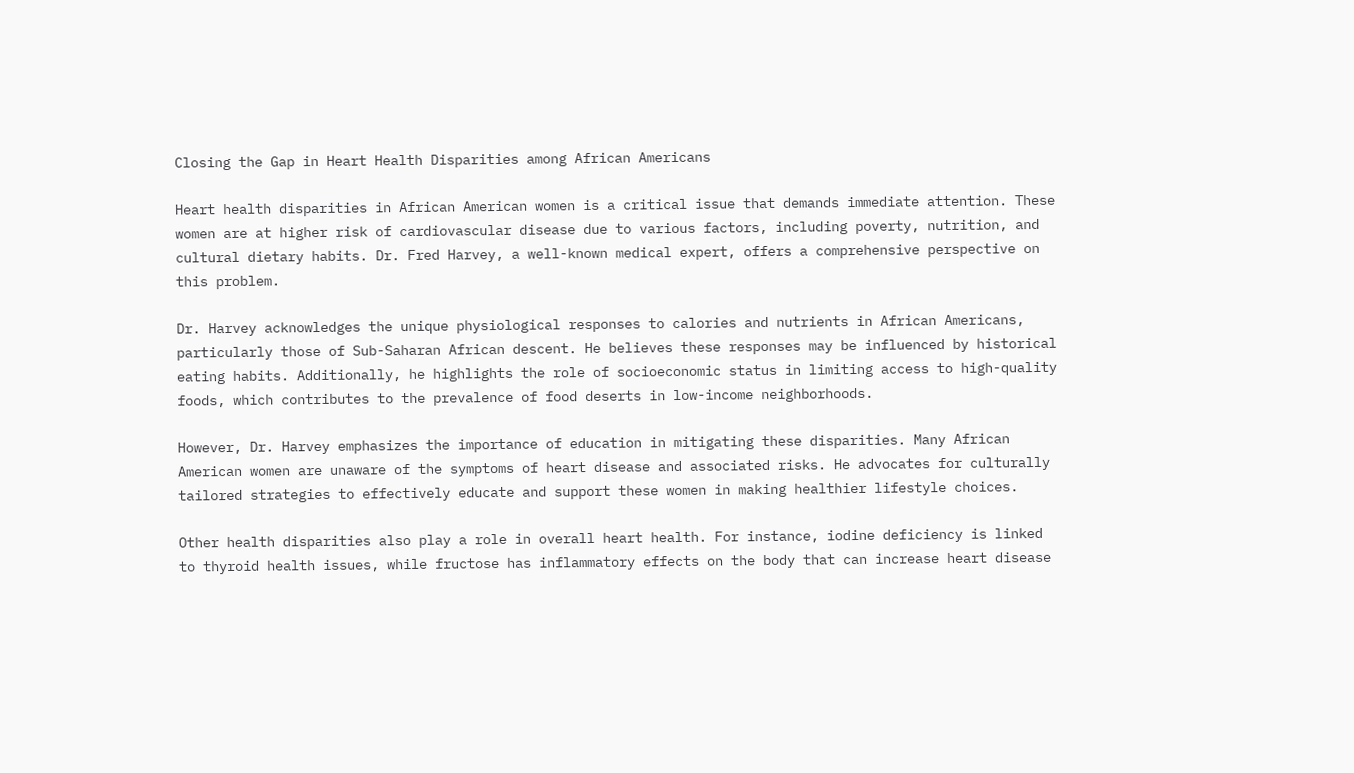Closing the Gap in Heart Health Disparities among African Americans

Heart health disparities in African American women is a critical issue that demands immediate attention. These women are at higher risk of cardiovascular disease due to various factors, including poverty, nutrition, and cultural dietary habits. Dr. Fred Harvey, a well-known medical expert, offers a comprehensive perspective on this problem.

Dr. Harvey acknowledges the unique physiological responses to calories and nutrients in African Americans, particularly those of Sub-Saharan African descent. He believes these responses may be influenced by historical eating habits. Additionally, he highlights the role of socioeconomic status in limiting access to high-quality foods, which contributes to the prevalence of food deserts in low-income neighborhoods.

However, Dr. Harvey emphasizes the importance of education in mitigating these disparities. Many African American women are unaware of the symptoms of heart disease and associated risks. He advocates for culturally tailored strategies to effectively educate and support these women in making healthier lifestyle choices.

Other health disparities also play a role in overall heart health. For instance, iodine deficiency is linked to thyroid health issues, while fructose has inflammatory effects on the body that can increase heart disease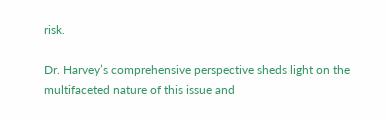risk.

Dr. Harvey’s comprehensive perspective sheds light on the multifaceted nature of this issue and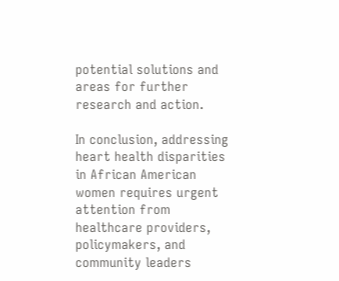potential solutions and areas for further research and action.

In conclusion, addressing heart health disparities in African American women requires urgent attention from healthcare providers, policymakers, and community leaders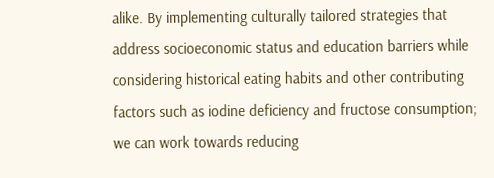alike. By implementing culturally tailored strategies that address socioeconomic status and education barriers while considering historical eating habits and other contributing factors such as iodine deficiency and fructose consumption; we can work towards reducing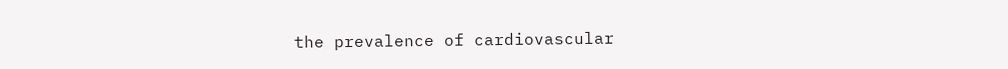the prevalence of cardiovascular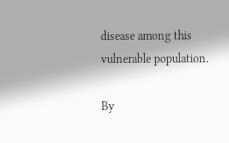disease among this vulnerable population.

By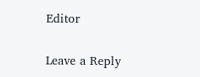Editor

Leave a Reply